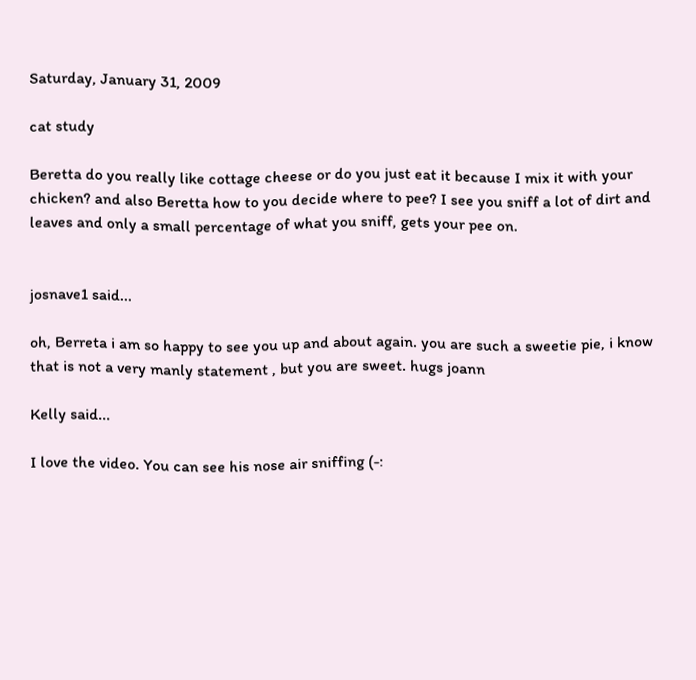Saturday, January 31, 2009

cat study

Beretta do you really like cottage cheese or do you just eat it because I mix it with your chicken? and also Beretta how to you decide where to pee? I see you sniff a lot of dirt and leaves and only a small percentage of what you sniff, gets your pee on.


josnave1 said...

oh, Berreta i am so happy to see you up and about again. you are such a sweetie pie, i know that is not a very manly statement , but you are sweet. hugs joann

Kelly said...

I love the video. You can see his nose air sniffing (-: